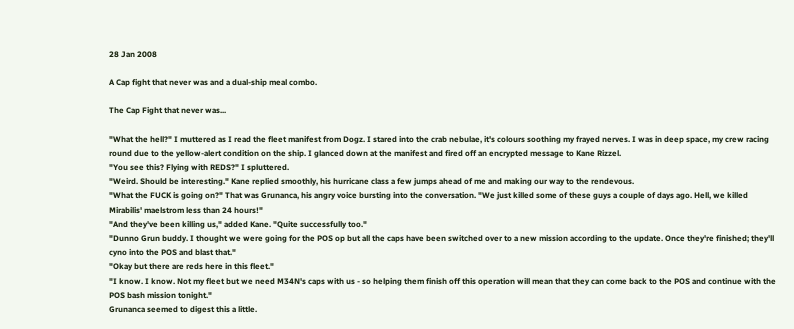28 Jan 2008

A Cap fight that never was and a dual-ship meal combo.

The Cap Fight that never was...

"What the hell?" I muttered as I read the fleet manifest from Dogz. I stared into the crab nebulae, it's colours soothing my frayed nerves. I was in deep space, my crew racing round due to the yellow-alert condition on the ship. I glanced down at the manifest and fired off an encrypted message to Kane Rizzel.
"You see this? Flying with REDS?" I spluttered.
"Weird. Should be interesting." Kane replied smoothly, his hurricane class a few jumps ahead of me and making our way to the rendevous.
"What the FUCK is going on?" That was Grunanca, his angry voice bursting into the conversation. "We just killed some of these guys a couple of days ago. Hell, we killed Mirabilis' maelstrom less than 24 hours!"
"And they've been killing us," added Kane. "Quite successfully too."
"Dunno Grun buddy. I thought we were going for the POS op but all the caps have been switched over to a new mission according to the update. Once they're finished; they'll cyno into the POS and blast that."
"Okay but there are reds here in this fleet."
"I know. I know. Not my fleet but we need M34N's caps with us - so helping them finish off this operation will mean that they can come back to the POS and continue with the POS bash mission tonight."
Grunanca seemed to digest this a little.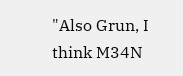"Also Grun, I think M34N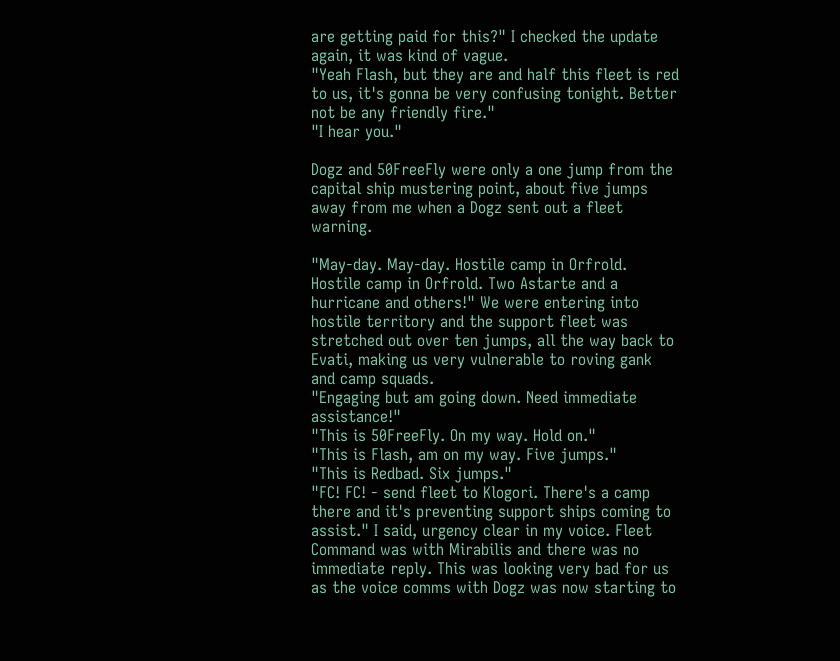are getting paid for this?" I checked the update again, it was kind of vague.
"Yeah Flash, but they are and half this fleet is red to us, it's gonna be very confusing tonight. Better not be any friendly fire."
"I hear you."

Dogz and 50FreeFly were only a one jump from the capital ship mustering point, about five jumps away from me when a Dogz sent out a fleet warning.

"May-day. May-day. Hostile camp in Orfrold. Hostile camp in Orfrold. Two Astarte and a hurricane and others!" We were entering into hostile territory and the support fleet was stretched out over ten jumps, all the way back to Evati, making us very vulnerable to roving gank and camp squads.
"Engaging but am going down. Need immediate assistance!"
"This is 50FreeFly. On my way. Hold on."
"This is Flash, am on my way. Five jumps."
"This is Redbad. Six jumps."
"FC! FC! - send fleet to Klogori. There's a camp there and it's preventing support ships coming to assist." I said, urgency clear in my voice. Fleet Command was with Mirabilis and there was no immediate reply. This was looking very bad for us as the voice comms with Dogz was now starting to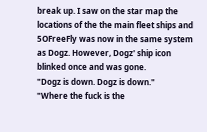break up. I saw on the star map the locations of the the main fleet ships and 5OFreeFly was now in the same system as Dogz. However, Dogz' ship icon blinked once and was gone.
"Dogz is down. Dogz is down."
"Where the fuck is the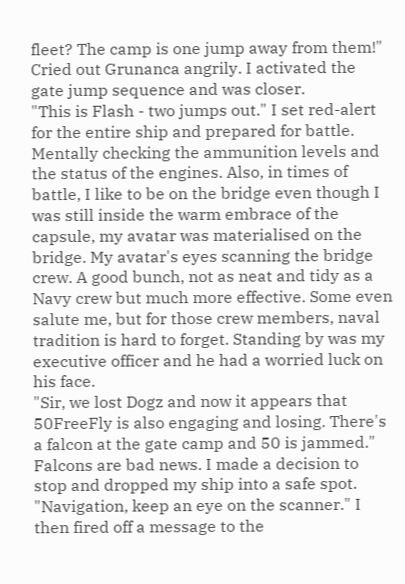fleet? The camp is one jump away from them!" Cried out Grunanca angrily. I activated the gate jump sequence and was closer.
"This is Flash - two jumps out." I set red-alert for the entire ship and prepared for battle. Mentally checking the ammunition levels and the status of the engines. Also, in times of battle, I like to be on the bridge even though I was still inside the warm embrace of the capsule, my avatar was materialised on the bridge. My avatar's eyes scanning the bridge crew. A good bunch, not as neat and tidy as a Navy crew but much more effective. Some even salute me, but for those crew members, naval tradition is hard to forget. Standing by was my executive officer and he had a worried luck on his face.
"Sir, we lost Dogz and now it appears that 50FreeFly is also engaging and losing. There's a falcon at the gate camp and 50 is jammed." Falcons are bad news. I made a decision to stop and dropped my ship into a safe spot.
"Navigation, keep an eye on the scanner." I then fired off a message to the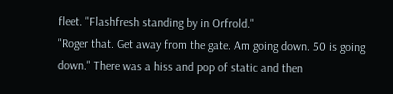fleet. "Flashfresh standing by in Orfrold."
"Roger that. Get away from the gate. Am going down. 50 is going down." There was a hiss and pop of static and then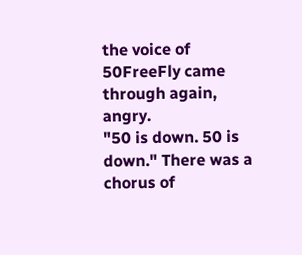the voice of 50FreeFly came through again, angry.
"50 is down. 50 is down." There was a chorus of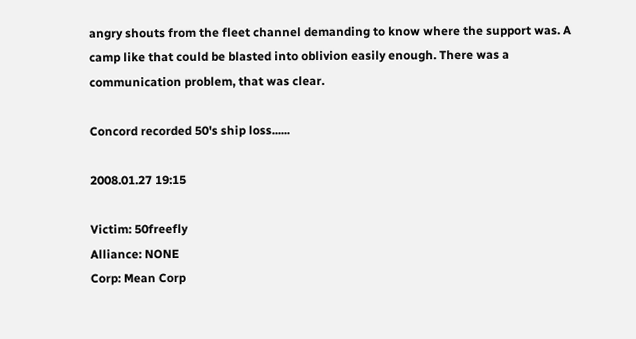angry shouts from the fleet channel demanding to know where the support was. A camp like that could be blasted into oblivion easily enough. There was a communication problem, that was clear.

Concord recorded 50's ship loss......

2008.01.27 19:15

Victim: 50freefly
Alliance: NONE
Corp: Mean Corp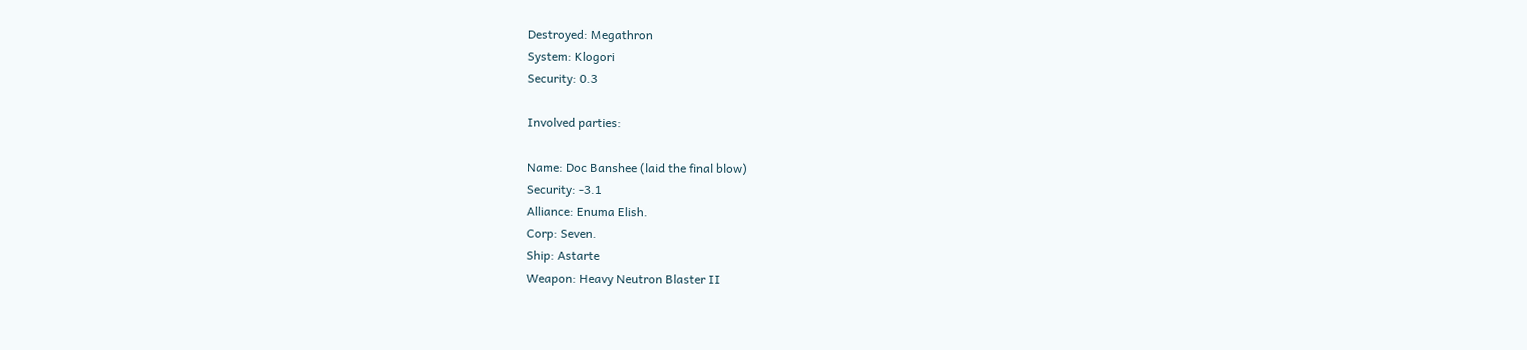Destroyed: Megathron
System: Klogori
Security: 0.3

Involved parties:

Name: Doc Banshee (laid the final blow)
Security: -3.1
Alliance: Enuma Elish.
Corp: Seven.
Ship: Astarte
Weapon: Heavy Neutron Blaster II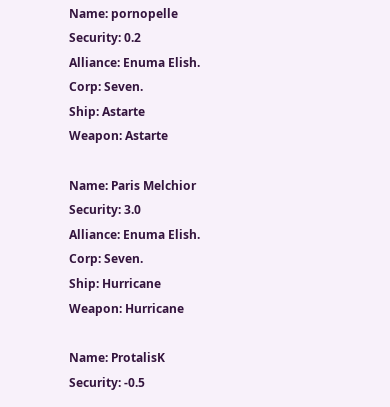Name: pornopelle
Security: 0.2
Alliance: Enuma Elish.
Corp: Seven.
Ship: Astarte
Weapon: Astarte

Name: Paris Melchior
Security: 3.0
Alliance: Enuma Elish.
Corp: Seven.
Ship: Hurricane
Weapon: Hurricane

Name: ProtalisK
Security: -0.5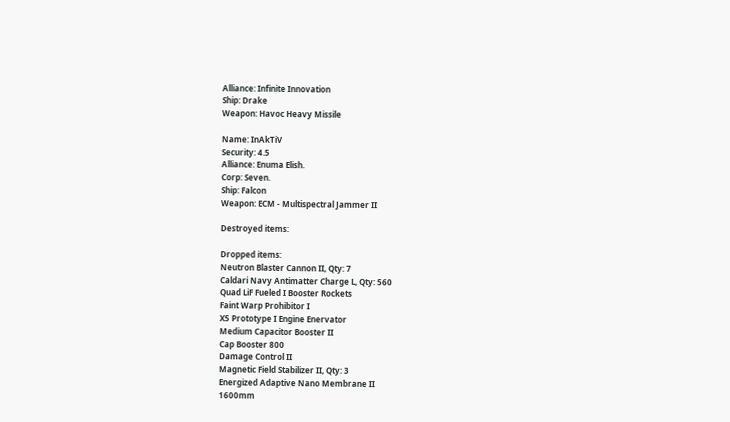Alliance: Infinite Innovation
Ship: Drake
Weapon: Havoc Heavy Missile

Name: InAkTiV
Security: 4.5
Alliance: Enuma Elish.
Corp: Seven.
Ship: Falcon
Weapon: ECM - Multispectral Jammer II

Destroyed items:

Dropped items:
Neutron Blaster Cannon II, Qty: 7
Caldari Navy Antimatter Charge L, Qty: 560
Quad LiF Fueled I Booster Rockets
Faint Warp Prohibitor I
X5 Prototype I Engine Enervator
Medium Capacitor Booster II
Cap Booster 800
Damage Control II
Magnetic Field Stabilizer II, Qty: 3
Energized Adaptive Nano Membrane II
1600mm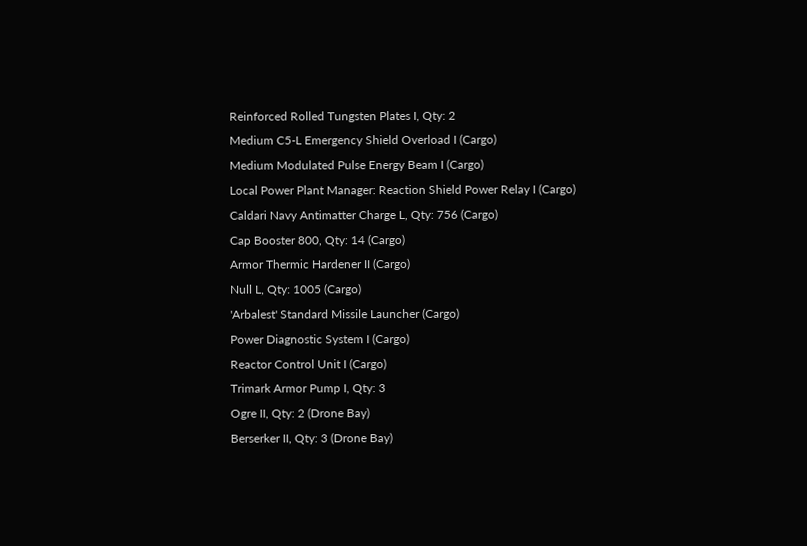Reinforced Rolled Tungsten Plates I, Qty: 2
Medium C5-L Emergency Shield Overload I (Cargo)
Medium Modulated Pulse Energy Beam I (Cargo)
Local Power Plant Manager: Reaction Shield Power Relay I (Cargo)
Caldari Navy Antimatter Charge L, Qty: 756 (Cargo)
Cap Booster 800, Qty: 14 (Cargo)
Armor Thermic Hardener II (Cargo)
Null L, Qty: 1005 (Cargo)
'Arbalest' Standard Missile Launcher (Cargo)
Power Diagnostic System I (Cargo)
Reactor Control Unit I (Cargo)
Trimark Armor Pump I, Qty: 3
Ogre II, Qty: 2 (Drone Bay)
Berserker II, Qty: 3 (Drone Bay)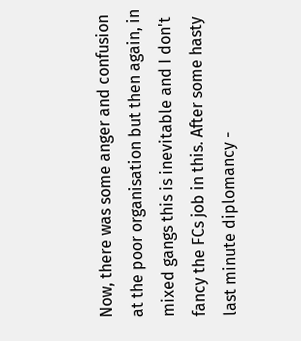Now, there was some anger and confusion at the poor organisation but then again, in mixed gangs this is inevitable and I don't fancy the FCs job in this. After some hasty last minute diplomancy -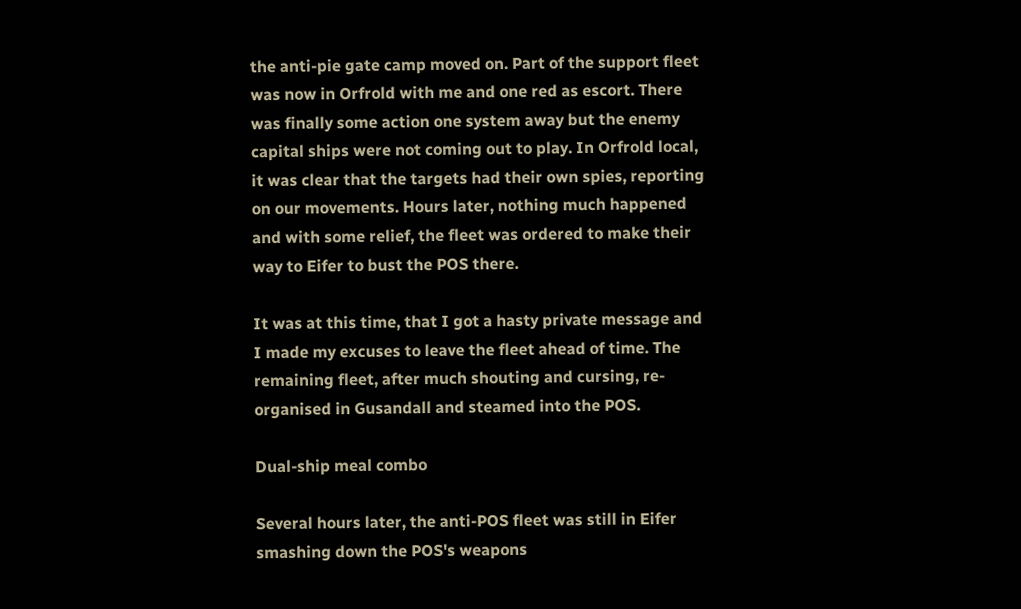the anti-pie gate camp moved on. Part of the support fleet was now in Orfrold with me and one red as escort. There was finally some action one system away but the enemy capital ships were not coming out to play. In Orfrold local, it was clear that the targets had their own spies, reporting on our movements. Hours later, nothing much happened and with some relief, the fleet was ordered to make their way to Eifer to bust the POS there.

It was at this time, that I got a hasty private message and I made my excuses to leave the fleet ahead of time. The remaining fleet, after much shouting and cursing, re-organised in Gusandall and steamed into the POS.

Dual-ship meal combo

Several hours later, the anti-POS fleet was still in Eifer smashing down the POS's weapons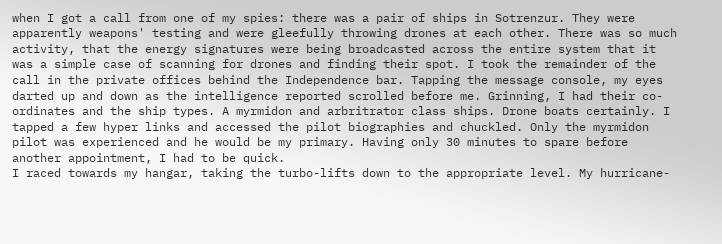when I got a call from one of my spies: there was a pair of ships in Sotrenzur. They were apparently weapons' testing and were gleefully throwing drones at each other. There was so much activity, that the energy signatures were being broadcasted across the entire system that it was a simple case of scanning for drones and finding their spot. I took the remainder of the call in the private offices behind the Independence bar. Tapping the message console, my eyes darted up and down as the intelligence reported scrolled before me. Grinning, I had their co-ordinates and the ship types. A myrmidon and arbritrator class ships. Drone boats certainly. I tapped a few hyper links and accessed the pilot biographies and chuckled. Only the myrmidon pilot was experienced and he would be my primary. Having only 30 minutes to spare before another appointment, I had to be quick.
I raced towards my hangar, taking the turbo-lifts down to the appropriate level. My hurricane-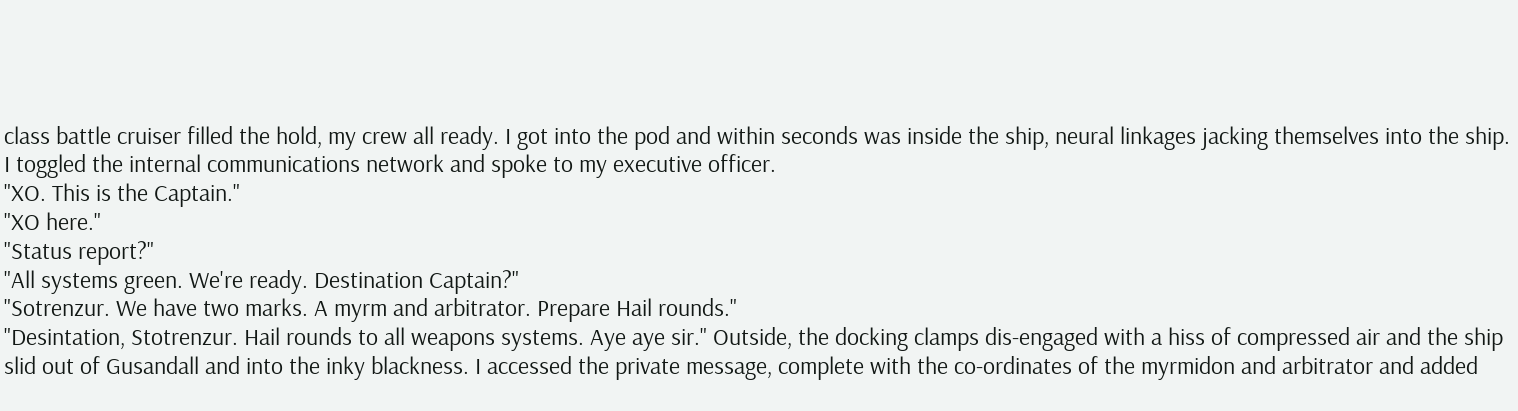class battle cruiser filled the hold, my crew all ready. I got into the pod and within seconds was inside the ship, neural linkages jacking themselves into the ship. I toggled the internal communications network and spoke to my executive officer.
"XO. This is the Captain."
"XO here."
"Status report?"
"All systems green. We're ready. Destination Captain?"
"Sotrenzur. We have two marks. A myrm and arbitrator. Prepare Hail rounds."
"Desintation, Stotrenzur. Hail rounds to all weapons systems. Aye aye sir." Outside, the docking clamps dis-engaged with a hiss of compressed air and the ship slid out of Gusandall and into the inky blackness. I accessed the private message, complete with the co-ordinates of the myrmidon and arbitrator and added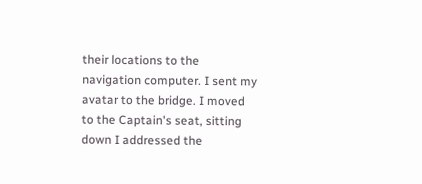their locations to the navigation computer. I sent my avatar to the bridge. I moved to the Captain's seat, sitting down I addressed the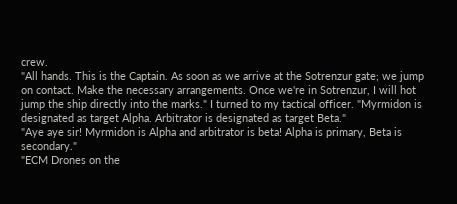crew.
"All hands. This is the Captain. As soon as we arrive at the Sotrenzur gate; we jump on contact. Make the necessary arrangements. Once we're in Sotrenzur, I will hot jump the ship directly into the marks." I turned to my tactical officer. "Myrmidon is designated as target Alpha. Arbitrator is designated as target Beta."
"Aye aye sir! Myrmidon is Alpha and arbitrator is beta! Alpha is primary, Beta is secondary."
"ECM Drones on the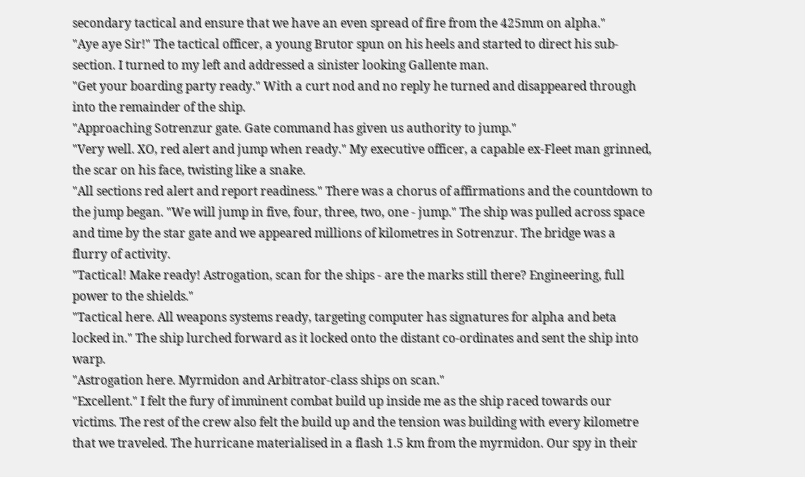secondary tactical and ensure that we have an even spread of fire from the 425mm on alpha."
"Aye aye Sir!" The tactical officer, a young Brutor spun on his heels and started to direct his sub-section. I turned to my left and addressed a sinister looking Gallente man.
"Get your boarding party ready." With a curt nod and no reply he turned and disappeared through into the remainder of the ship.
"Approaching Sotrenzur gate. Gate command has given us authority to jump."
"Very well. XO, red alert and jump when ready." My executive officer, a capable ex-Fleet man grinned, the scar on his face, twisting like a snake.
"All sections red alert and report readiness." There was a chorus of affirmations and the countdown to the jump began. "We will jump in five, four, three, two, one - jump." The ship was pulled across space and time by the star gate and we appeared millions of kilometres in Sotrenzur. The bridge was a flurry of activity.
"Tactical! Make ready! Astrogation, scan for the ships - are the marks still there? Engineering, full power to the shields."
"Tactical here. All weapons systems ready, targeting computer has signatures for alpha and beta locked in." The ship lurched forward as it locked onto the distant co-ordinates and sent the ship into warp.
"Astrogation here. Myrmidon and Arbitrator-class ships on scan."
"Excellent." I felt the fury of imminent combat build up inside me as the ship raced towards our victims. The rest of the crew also felt the build up and the tension was building with every kilometre that we traveled. The hurricane materialised in a flash 1.5 km from the myrmidon. Our spy in their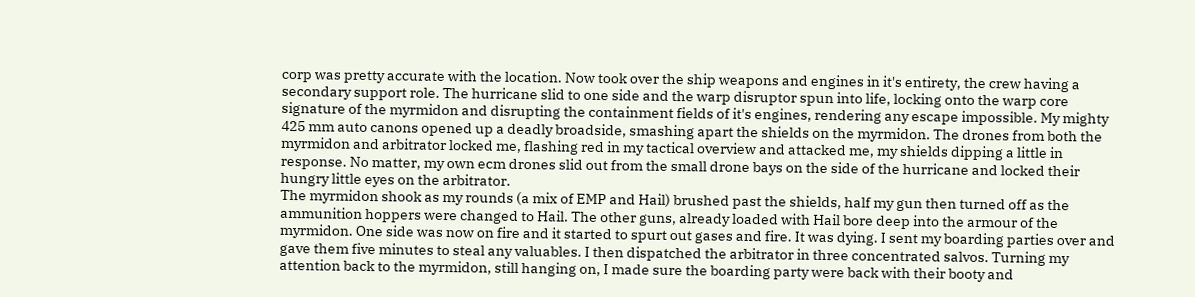corp was pretty accurate with the location. Now took over the ship weapons and engines in it's entirety, the crew having a secondary support role. The hurricane slid to one side and the warp disruptor spun into life, locking onto the warp core signature of the myrmidon and disrupting the containment fields of it's engines, rendering any escape impossible. My mighty 425 mm auto canons opened up a deadly broadside, smashing apart the shields on the myrmidon. The drones from both the myrmidon and arbitrator locked me, flashing red in my tactical overview and attacked me, my shields dipping a little in response. No matter, my own ecm drones slid out from the small drone bays on the side of the hurricane and locked their hungry little eyes on the arbitrator.
The myrmidon shook as my rounds (a mix of EMP and Hail) brushed past the shields, half my gun then turned off as the ammunition hoppers were changed to Hail. The other guns, already loaded with Hail bore deep into the armour of the myrmidon. One side was now on fire and it started to spurt out gases and fire. It was dying. I sent my boarding parties over and gave them five minutes to steal any valuables. I then dispatched the arbitrator in three concentrated salvos. Turning my attention back to the myrmidon, still hanging on, I made sure the boarding party were back with their booty and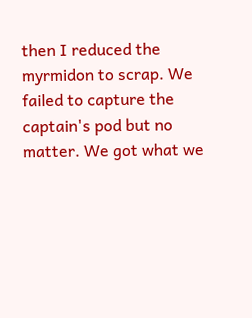then I reduced the myrmidon to scrap. We failed to capture the captain's pod but no matter. We got what we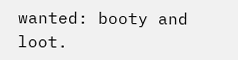wanted: booty and loot.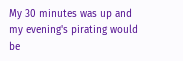My 30 minutes was up and my evening's pirating would be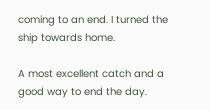coming to an end. I turned the ship towards home.

A most excellent catch and a good way to end the day.